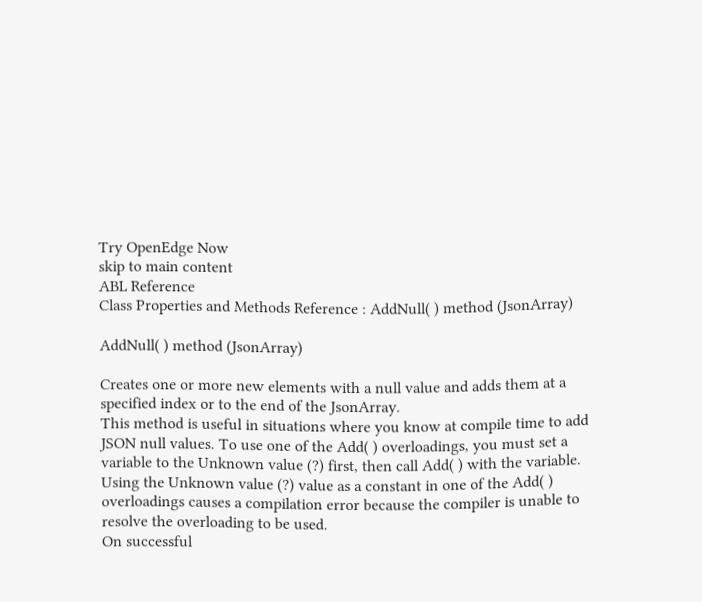Try OpenEdge Now
skip to main content
ABL Reference
Class Properties and Methods Reference : AddNull( ) method (JsonArray)

AddNull( ) method (JsonArray)

Creates one or more new elements with a null value and adds them at a specified index or to the end of the JsonArray.
This method is useful in situations where you know at compile time to add JSON null values. To use one of the Add( ) overloadings, you must set a variable to the Unknown value (?) first, then call Add( ) with the variable. Using the Unknown value (?) value as a constant in one of the Add( ) overloadings causes a compilation error because the compiler is unable to resolve the overloading to be used.
On successful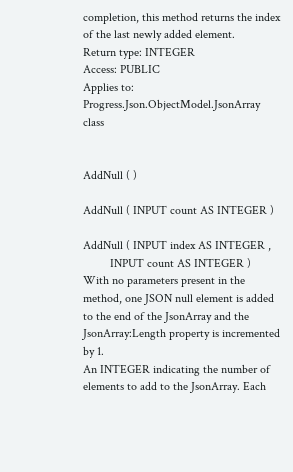completion, this method returns the index of the last newly added element.
Return type: INTEGER
Access: PUBLIC
Applies to: Progress.Json.ObjectModel.JsonArray class


AddNull ( )

AddNull ( INPUT count AS INTEGER )

AddNull ( INPUT index AS INTEGER ,
         INPUT count AS INTEGER )
With no parameters present in the method, one JSON null element is added to the end of the JsonArray and the JsonArray:Length property is incremented by 1.
An INTEGER indicating the number of elements to add to the JsonArray. Each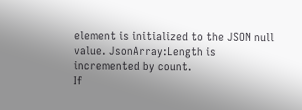element is initialized to the JSON null value. JsonArray:Length is incremented by count.
If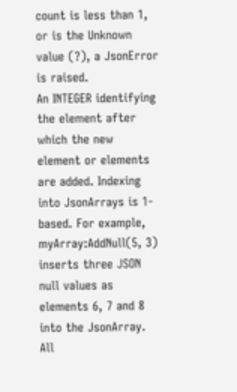count is less than 1, or is the Unknown value (?), a JsonError is raised.
An INTEGER identifying the element after which the new element or elements are added. Indexing into JsonArrays is 1-based. For example, myArray:AddNull(5, 3) inserts three JSON null values as elements 6, 7 and 8 into the JsonArray. All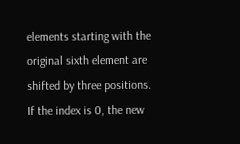elements starting with the original sixth element are shifted by three positions.
If the index is 0, the new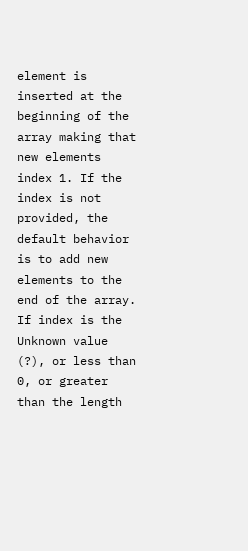element is inserted at the beginning of the array making that new elements index 1. If the index is not provided, the default behavior is to add new elements to the end of the array.
If index is the Unknown value (?), or less than 0, or greater than the length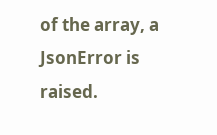of the array, a JsonError is raised.